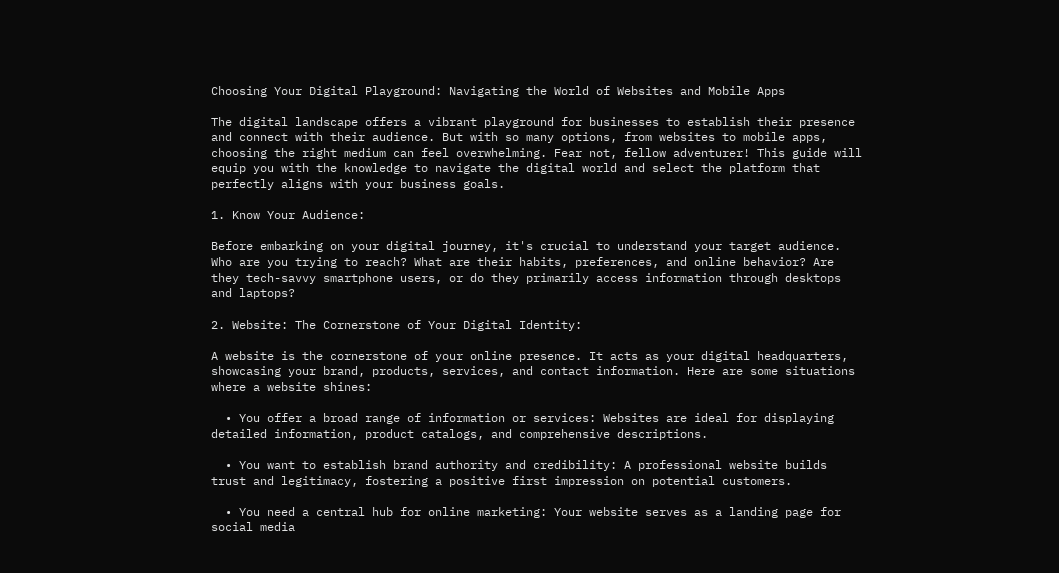Choosing Your Digital Playground: Navigating the World of Websites and Mobile Apps

The digital landscape offers a vibrant playground for businesses to establish their presence and connect with their audience. But with so many options, from websites to mobile apps, choosing the right medium can feel overwhelming. Fear not, fellow adventurer! This guide will equip you with the knowledge to navigate the digital world and select the platform that perfectly aligns with your business goals.

1. Know Your Audience:

Before embarking on your digital journey, it's crucial to understand your target audience. Who are you trying to reach? What are their habits, preferences, and online behavior? Are they tech-savvy smartphone users, or do they primarily access information through desktops and laptops?

2. Website: The Cornerstone of Your Digital Identity:

A website is the cornerstone of your online presence. It acts as your digital headquarters, showcasing your brand, products, services, and contact information. Here are some situations where a website shines:

  • You offer a broad range of information or services: Websites are ideal for displaying detailed information, product catalogs, and comprehensive descriptions.

  • You want to establish brand authority and credibility: A professional website builds trust and legitimacy, fostering a positive first impression on potential customers.

  • You need a central hub for online marketing: Your website serves as a landing page for social media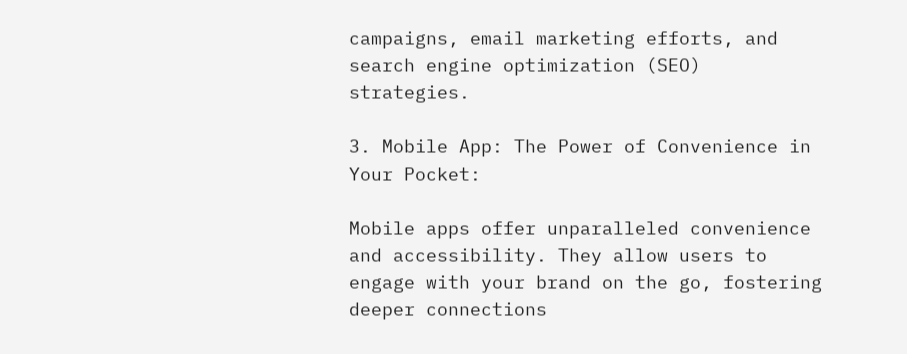campaigns, email marketing efforts, and search engine optimization (SEO) strategies.

3. Mobile App: The Power of Convenience in Your Pocket:

Mobile apps offer unparalleled convenience and accessibility. They allow users to engage with your brand on the go, fostering deeper connections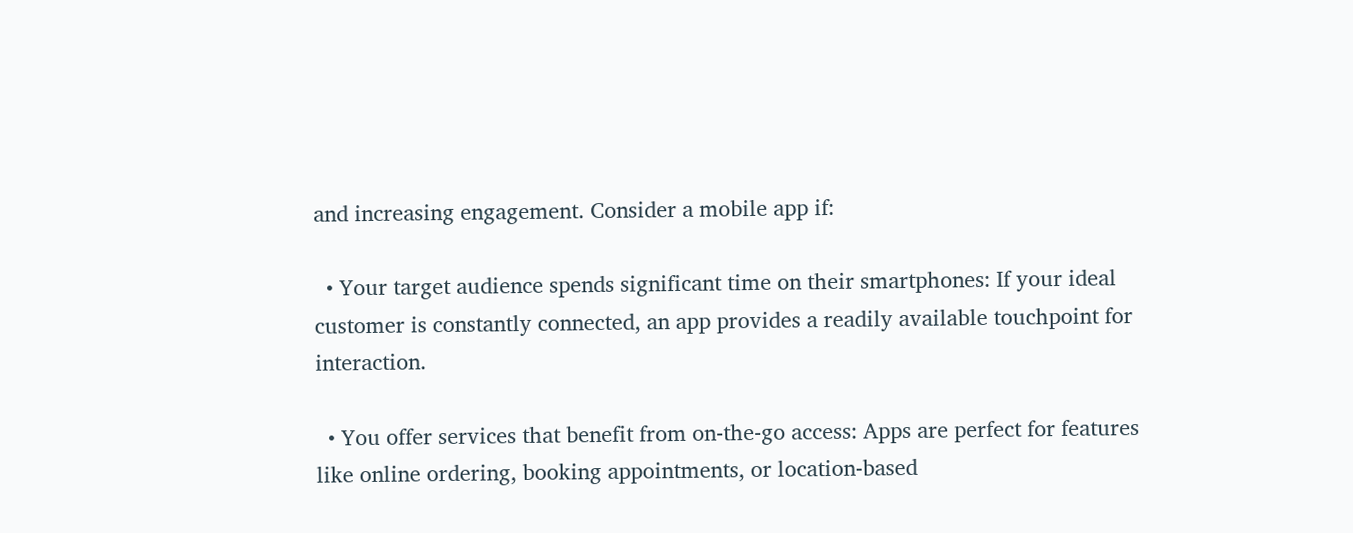and increasing engagement. Consider a mobile app if:

  • Your target audience spends significant time on their smartphones: If your ideal customer is constantly connected, an app provides a readily available touchpoint for interaction.

  • You offer services that benefit from on-the-go access: Apps are perfect for features like online ordering, booking appointments, or location-based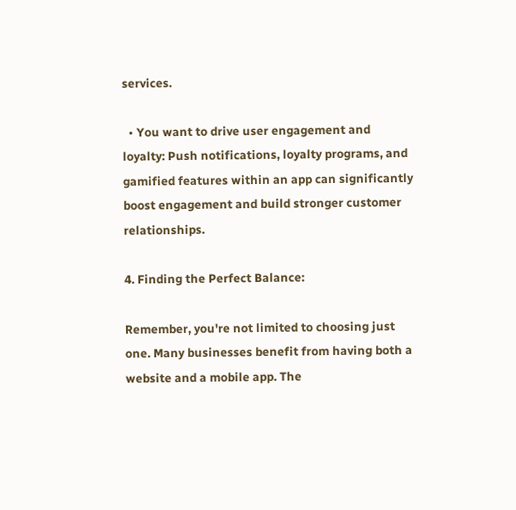services.

  • You want to drive user engagement and loyalty: Push notifications, loyalty programs, and gamified features within an app can significantly boost engagement and build stronger customer relationships.

4. Finding the Perfect Balance:

Remember, you're not limited to choosing just one. Many businesses benefit from having both a website and a mobile app. The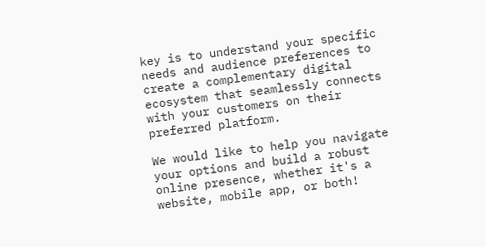key is to understand your specific needs and audience preferences to create a complementary digital ecosystem that seamlessly connects with your customers on their preferred platform.

We would like to help you navigate your options and build a robust online presence, whether it's a website, mobile app, or both!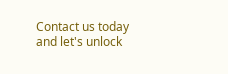Contact us today and let's unlock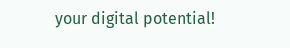your digital potential!